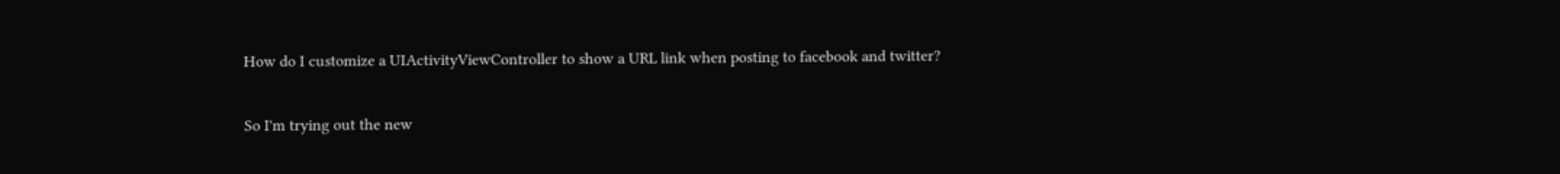How do I customize a UIActivityViewController to show a URL link when posting to facebook and twitter?

So I'm trying out the new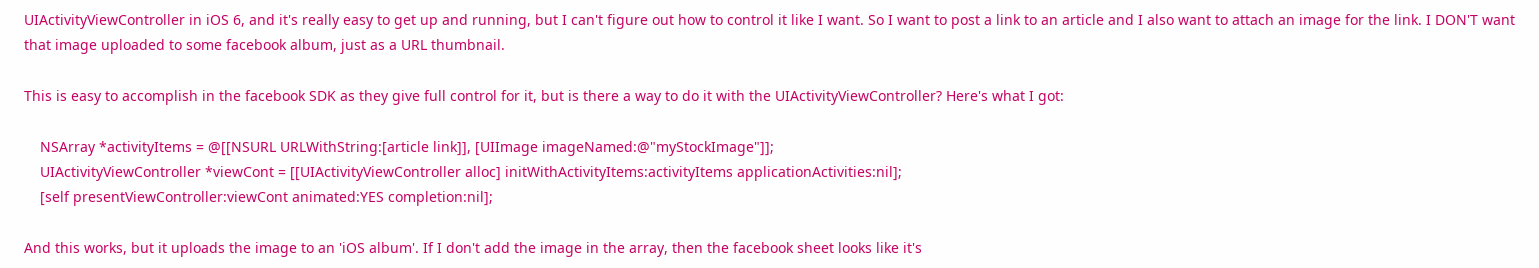UIActivityViewController in iOS 6, and it's really easy to get up and running, but I can't figure out how to control it like I want. So I want to post a link to an article and I also want to attach an image for the link. I DON'T want that image uploaded to some facebook album, just as a URL thumbnail.

This is easy to accomplish in the facebook SDK as they give full control for it, but is there a way to do it with the UIActivityViewController? Here's what I got:

    NSArray *activityItems = @[[NSURL URLWithString:[article link]], [UIImage imageNamed:@"myStockImage"]];
    UIActivityViewController *viewCont = [[UIActivityViewController alloc] initWithActivityItems:activityItems applicationActivities:nil];
    [self presentViewController:viewCont animated:YES completion:nil];

And this works, but it uploads the image to an 'iOS album'. If I don't add the image in the array, then the facebook sheet looks like it's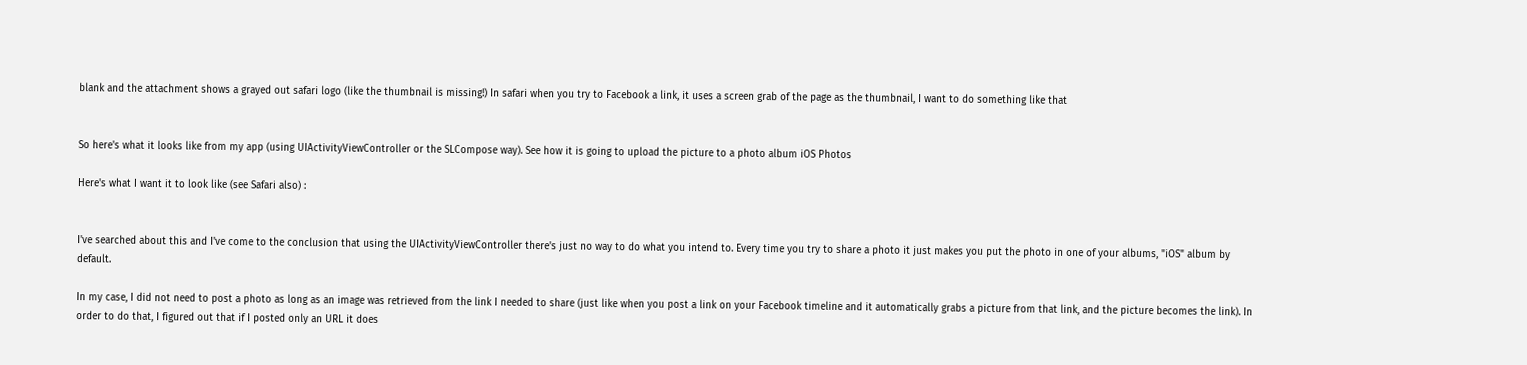blank and the attachment shows a grayed out safari logo (like the thumbnail is missing!) In safari when you try to Facebook a link, it uses a screen grab of the page as the thumbnail, I want to do something like that


So here's what it looks like from my app (using UIActivityViewController or the SLCompose way). See how it is going to upload the picture to a photo album iOS Photos

Here's what I want it to look like (see Safari also) :


I've searched about this and I've come to the conclusion that using the UIActivityViewController there's just no way to do what you intend to. Every time you try to share a photo it just makes you put the photo in one of your albums, "iOS" album by default.

In my case, I did not need to post a photo as long as an image was retrieved from the link I needed to share (just like when you post a link on your Facebook timeline and it automatically grabs a picture from that link, and the picture becomes the link). In order to do that, I figured out that if I posted only an URL it does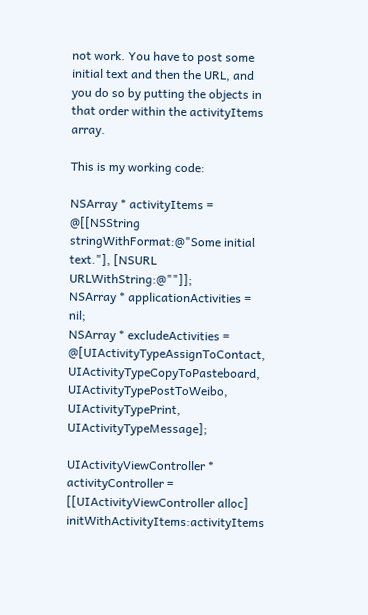not work. You have to post some initial text and then the URL, and you do so by putting the objects in that order within the activityItems array.

This is my working code:

NSArray * activityItems = @[[NSString stringWithFormat:@"Some initial text."], [NSURL URLWithString:@""]];
NSArray * applicationActivities = nil;
NSArray * excludeActivities = @[UIActivityTypeAssignToContact, UIActivityTypeCopyToPasteboard, UIActivityTypePostToWeibo, UIActivityTypePrint, UIActivityTypeMessage];

UIActivityViewController * activityController = [[UIActivityViewController alloc] initWithActivityItems:activityItems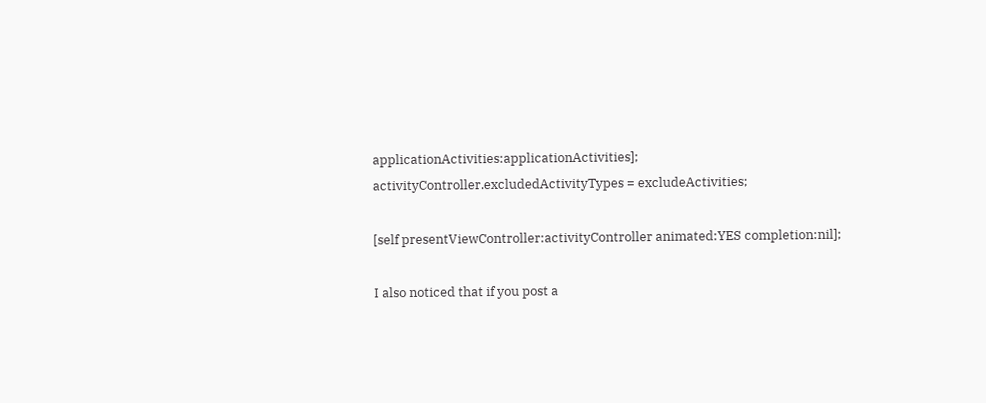applicationActivities:applicationActivities];
activityController.excludedActivityTypes = excludeActivities;

[self presentViewController:activityController animated:YES completion:nil];

I also noticed that if you post a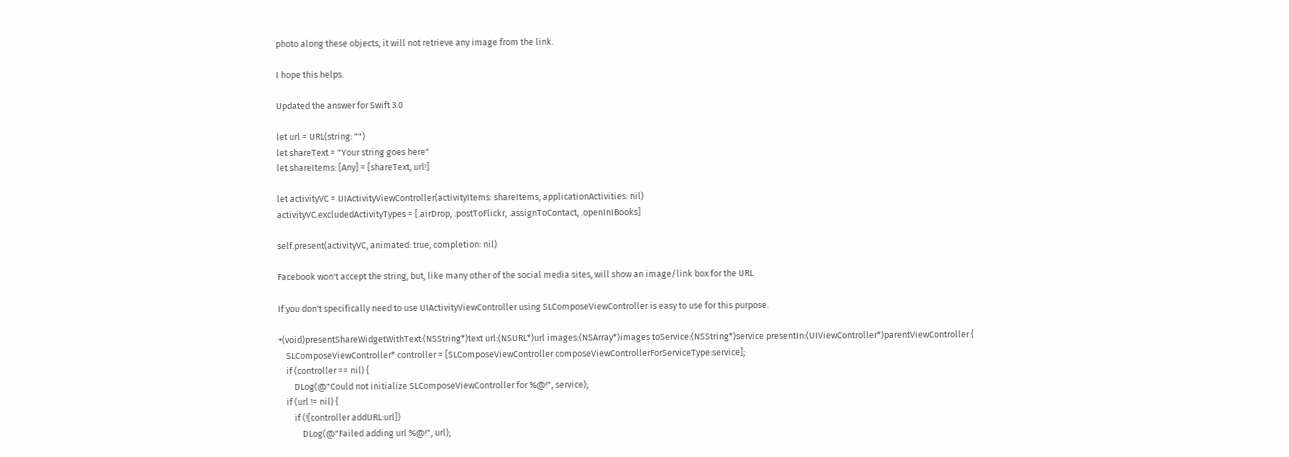photo along these objects, it will not retrieve any image from the link.

I hope this helps.

Updated the answer for Swift 3.0

let url = URL(string: "")
let shareText = "Your string goes here"
let shareItems: [Any] = [shareText, url!]

let activityVC = UIActivityViewController(activityItems: shareItems, applicationActivities: nil)
activityVC.excludedActivityTypes = [.airDrop, .postToFlickr, .assignToContact, .openInIBooks]

self.present(activityVC, animated: true, completion: nil)

Facebook won't accept the string, but, like many other of the social media sites, will show an image/link box for the URL

If you don't specifically need to use UIActivityViewController using SLComposeViewController is easy to use for this purpose.

+(void)presentShareWidgetWithText:(NSString*)text url:(NSURL*)url images:(NSArray*)images toService:(NSString*)service presentIn:(UIViewController*)parentViewController {
    SLComposeViewController* controller = [SLComposeViewController composeViewControllerForServiceType:service];
    if (controller == nil) {
        DLog(@"Could not initialize SLComposeViewController for %@!", service);
    if (url != nil) {
        if (![controller addURL:url])
            DLog(@"Failed adding url %@!", url);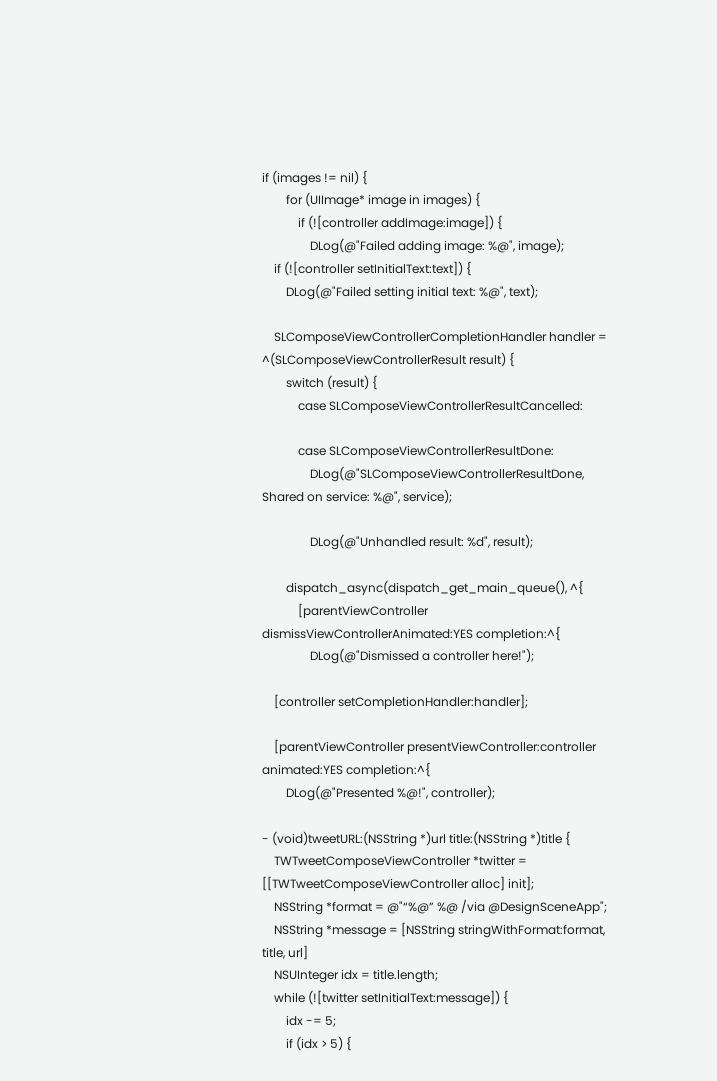if (images != nil) {
        for (UIImage* image in images) {
            if (![controller addImage:image]) {
                DLog(@"Failed adding image: %@", image);
    if (![controller setInitialText:text]) {
        DLog(@"Failed setting initial text: %@", text);

    SLComposeViewControllerCompletionHandler handler = ^(SLComposeViewControllerResult result) {
        switch (result) {
            case SLComposeViewControllerResultCancelled:

            case SLComposeViewControllerResultDone:
                DLog(@"SLComposeViewControllerResultDone, Shared on service: %@", service);

                DLog(@"Unhandled result: %d", result);

        dispatch_async(dispatch_get_main_queue(), ^{
            [parentViewController dismissViewControllerAnimated:YES completion:^{
                DLog(@"Dismissed a controller here!");

    [controller setCompletionHandler:handler];

    [parentViewController presentViewController:controller animated:YES completion:^{
        DLog(@"Presented %@!", controller);

- (void)tweetURL:(NSString *)url title:(NSString *)title {
    TWTweetComposeViewController *twitter = [[TWTweetComposeViewController alloc] init];
    NSString *format = @"“%@” %@ /via @DesignSceneApp";
    NSString *message = [NSString stringWithFormat:format, title, url]
    NSUInteger idx = title.length;
    while (![twitter setInitialText:message]) {
        idx -= 5;
        if (idx > 5) {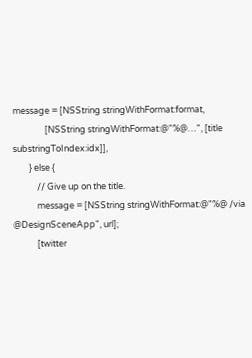message = [NSString stringWithFormat:format,
                [NSString stringWithFormat:@"%@…", [title substringToIndex:idx]],
        } else {
            // Give up on the title.
            message = [NSString stringWithFormat:@"%@ /via @DesignSceneApp", url];
            [twitter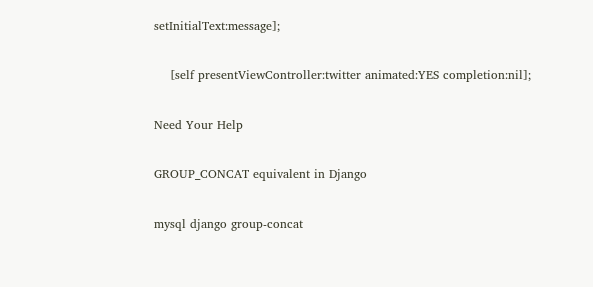setInitialText:message];

    [self presentViewController:twitter animated:YES completion:nil];

Need Your Help

GROUP_CONCAT equivalent in Django

mysql django group-concat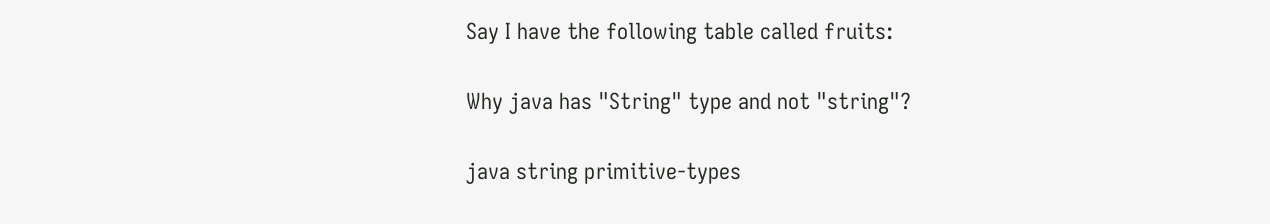Say I have the following table called fruits:

Why java has "String" type and not "string"?

java string primitive-types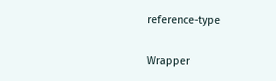reference-type

Wrapper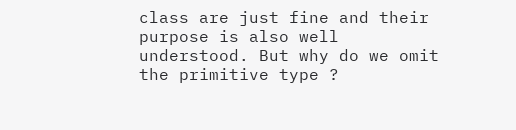class are just fine and their purpose is also well understood. But why do we omit the primitive type ?